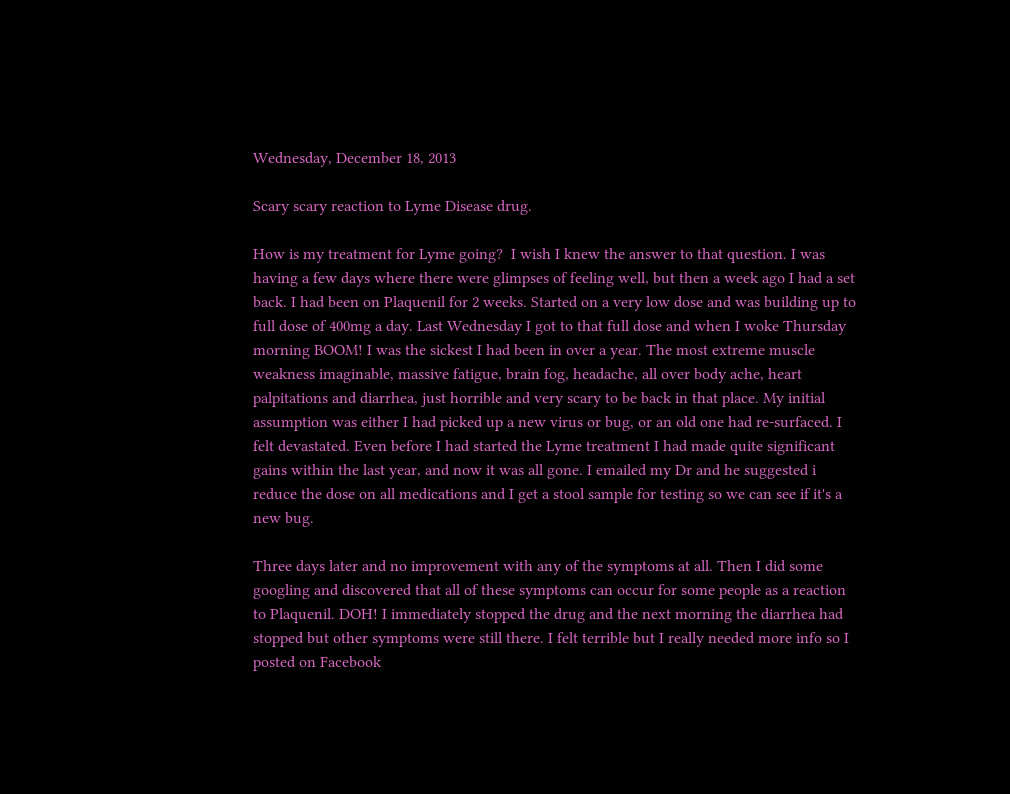Wednesday, December 18, 2013

Scary scary reaction to Lyme Disease drug.

How is my treatment for Lyme going?  I wish I knew the answer to that question. I was having a few days where there were glimpses of feeling well, but then a week ago I had a set back. I had been on Plaquenil for 2 weeks. Started on a very low dose and was building up to full dose of 400mg a day. Last Wednesday I got to that full dose and when I woke Thursday morning BOOM! I was the sickest I had been in over a year. The most extreme muscle weakness imaginable, massive fatigue, brain fog, headache, all over body ache, heart palpitations and diarrhea, just horrible and very scary to be back in that place. My initial assumption was either I had picked up a new virus or bug, or an old one had re-surfaced. I felt devastated. Even before I had started the Lyme treatment I had made quite significant gains within the last year, and now it was all gone. I emailed my Dr and he suggested i reduce the dose on all medications and I get a stool sample for testing so we can see if it's a new bug.

Three days later and no improvement with any of the symptoms at all. Then I did some googling and discovered that all of these symptoms can occur for some people as a reaction to Plaquenil. DOH! I immediately stopped the drug and the next morning the diarrhea had stopped but other symptoms were still there. I felt terrible but I really needed more info so I posted on Facebook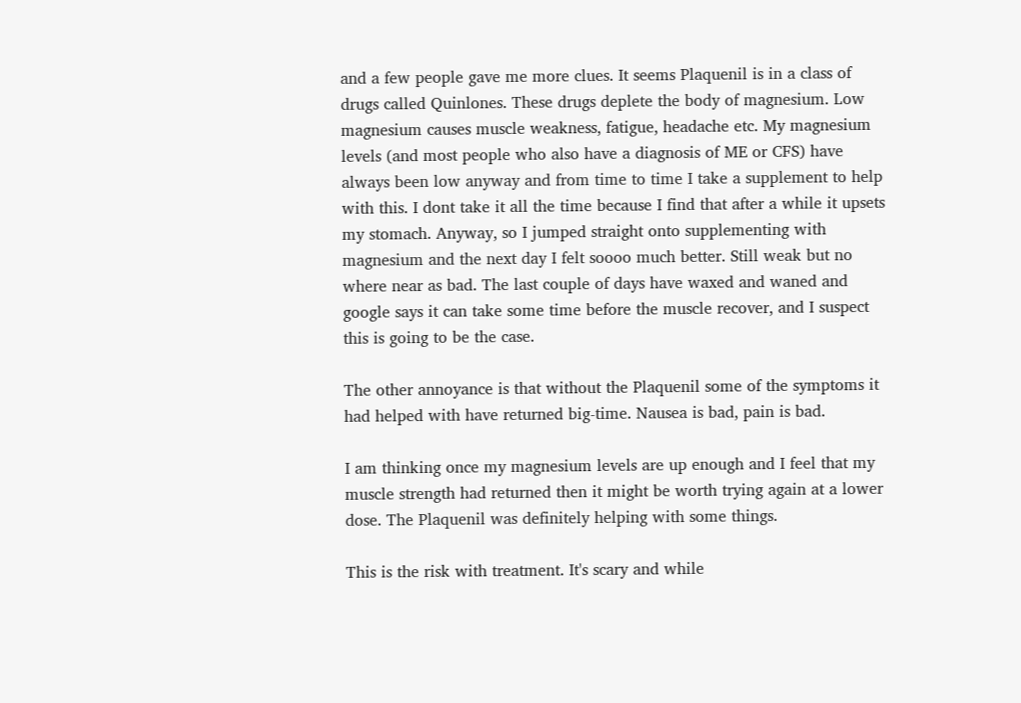and a few people gave me more clues. It seems Plaquenil is in a class of drugs called Quinlones. These drugs deplete the body of magnesium. Low magnesium causes muscle weakness, fatigue, headache etc. My magnesium levels (and most people who also have a diagnosis of ME or CFS) have always been low anyway and from time to time I take a supplement to help with this. I dont take it all the time because I find that after a while it upsets my stomach. Anyway, so I jumped straight onto supplementing with magnesium and the next day I felt soooo much better. Still weak but no where near as bad. The last couple of days have waxed and waned and google says it can take some time before the muscle recover, and I suspect this is going to be the case.

The other annoyance is that without the Plaquenil some of the symptoms it had helped with have returned big-time. Nausea is bad, pain is bad.

I am thinking once my magnesium levels are up enough and I feel that my muscle strength had returned then it might be worth trying again at a lower dose. The Plaquenil was definitely helping with some things.

This is the risk with treatment. It's scary and while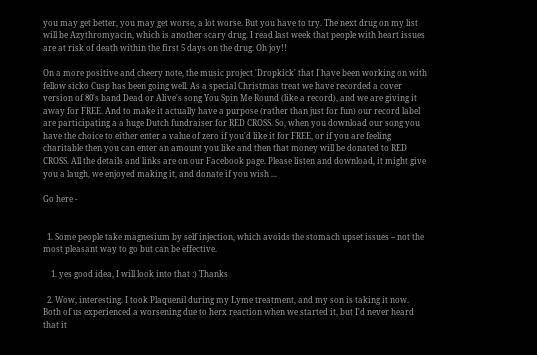you may get better, you may get worse, a lot worse. But you have to try. The next drug on my list will be Azythromyacin, which is another scary drug. I read last week that people with heart issues are at risk of death within the first 5 days on the drug. Oh joy!!

On a more positive and cheery note, the music project 'Dropkick' that I have been working on with fellow sicko Cusp has been going well. As a special Christmas treat we have recorded a cover version of 80's band Dead or Alive's song You Spin Me Round (like a record), and we are giving it away for FREE. And to make it actually have a purpose (rather than just for fun) our record label are participating a a huge Dutch fundraiser for RED CROSS. So, when you download our song you have the choice to either enter a value of zero if you'd like it for FREE, or if you are feeling charitable then you can enter an amount you like and then that money will be donated to RED CROSS. All the details and links are on our Facebook page. Please listen and download, it might give you a laugh, we enjoyed making it, and donate if you wish ...

Go here -


  1. Some people take magnesium by self injection, which avoids the stomach upset issues -- not the most pleasant way to go but can be effective.

    1. yes good idea, I will look into that :) Thanks

  2. Wow, interesting. I took Plaquenil during my Lyme treatment, and my son is taking it now. Both of us experienced a worsening due to herx reaction when we started it, but I'd never heard that it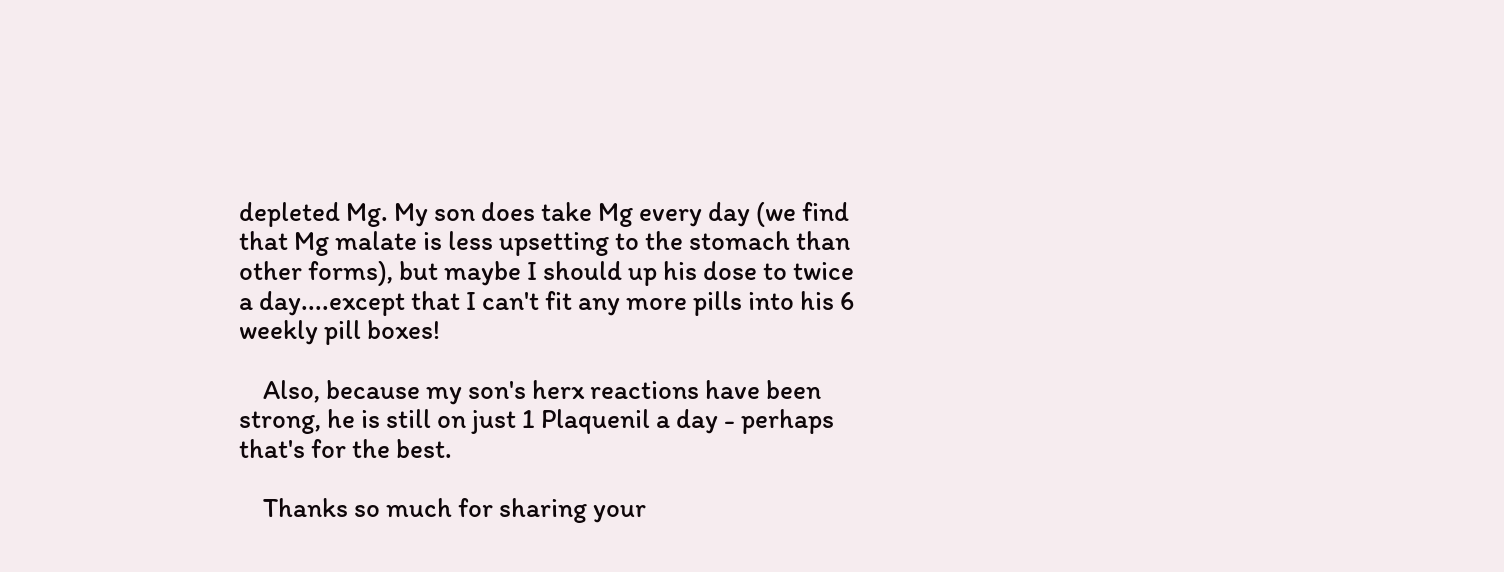depleted Mg. My son does take Mg every day (we find that Mg malate is less upsetting to the stomach than other forms), but maybe I should up his dose to twice a day....except that I can't fit any more pills into his 6 weekly pill boxes!

    Also, because my son's herx reactions have been strong, he is still on just 1 Plaquenil a day - perhaps that's for the best.

    Thanks so much for sharing your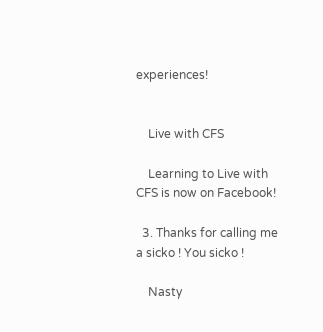experiences!


    Live with CFS

    Learning to Live with CFS is now on Facebook!

  3. Thanks for calling me a sicko ! You sicko !

    Nasty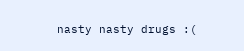nasty nasty drugs :(